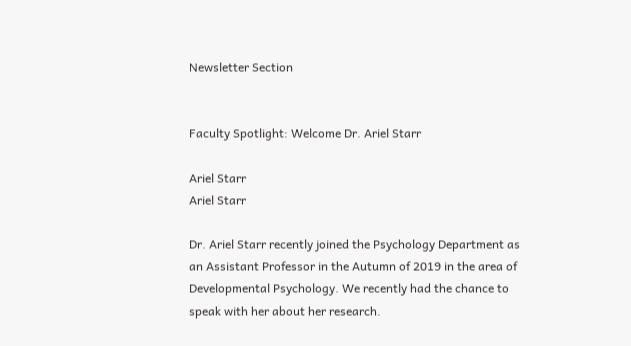Newsletter Section


Faculty Spotlight: Welcome Dr. Ariel Starr

Ariel Starr
Ariel Starr

Dr. Ariel Starr recently joined the Psychology Department as an Assistant Professor in the Autumn of 2019 in the area of Developmental Psychology. We recently had the chance to speak with her about her research.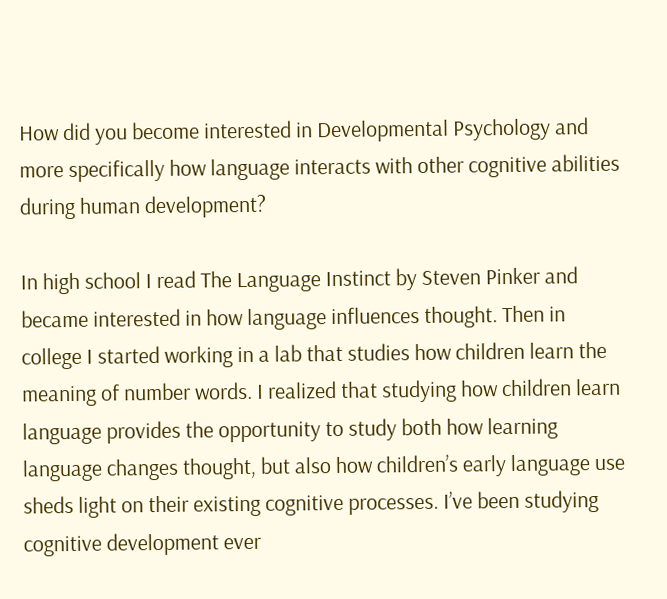How did you become interested in Developmental Psychology and more specifically how language interacts with other cognitive abilities during human development?

In high school I read The Language Instinct by Steven Pinker and became interested in how language influences thought. Then in college I started working in a lab that studies how children learn the meaning of number words. I realized that studying how children learn language provides the opportunity to study both how learning language changes thought, but also how children’s early language use sheds light on their existing cognitive processes. I’ve been studying cognitive development ever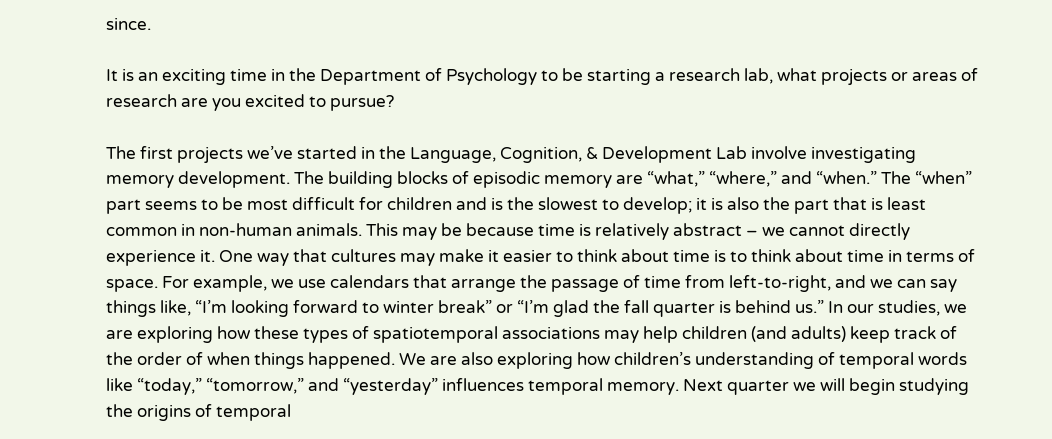since.

It is an exciting time in the Department of Psychology to be starting a research lab, what projects or areas of research are you excited to pursue?

The first projects we’ve started in the Language, Cognition, & Development Lab involve investigating memory development. The building blocks of episodic memory are “what,” “where,” and “when.” The “when” part seems to be most difficult for children and is the slowest to develop; it is also the part that is least common in non-human animals. This may be because time is relatively abstract – we cannot directly experience it. One way that cultures may make it easier to think about time is to think about time in terms of space. For example, we use calendars that arrange the passage of time from left-to-right, and we can say things like, “I’m looking forward to winter break” or “I’m glad the fall quarter is behind us.” In our studies, we are exploring how these types of spatiotemporal associations may help children (and adults) keep track of the order of when things happened. We are also exploring how children’s understanding of temporal words like “today,” “tomorrow,” and “yesterday” influences temporal memory. Next quarter we will begin studying the origins of temporal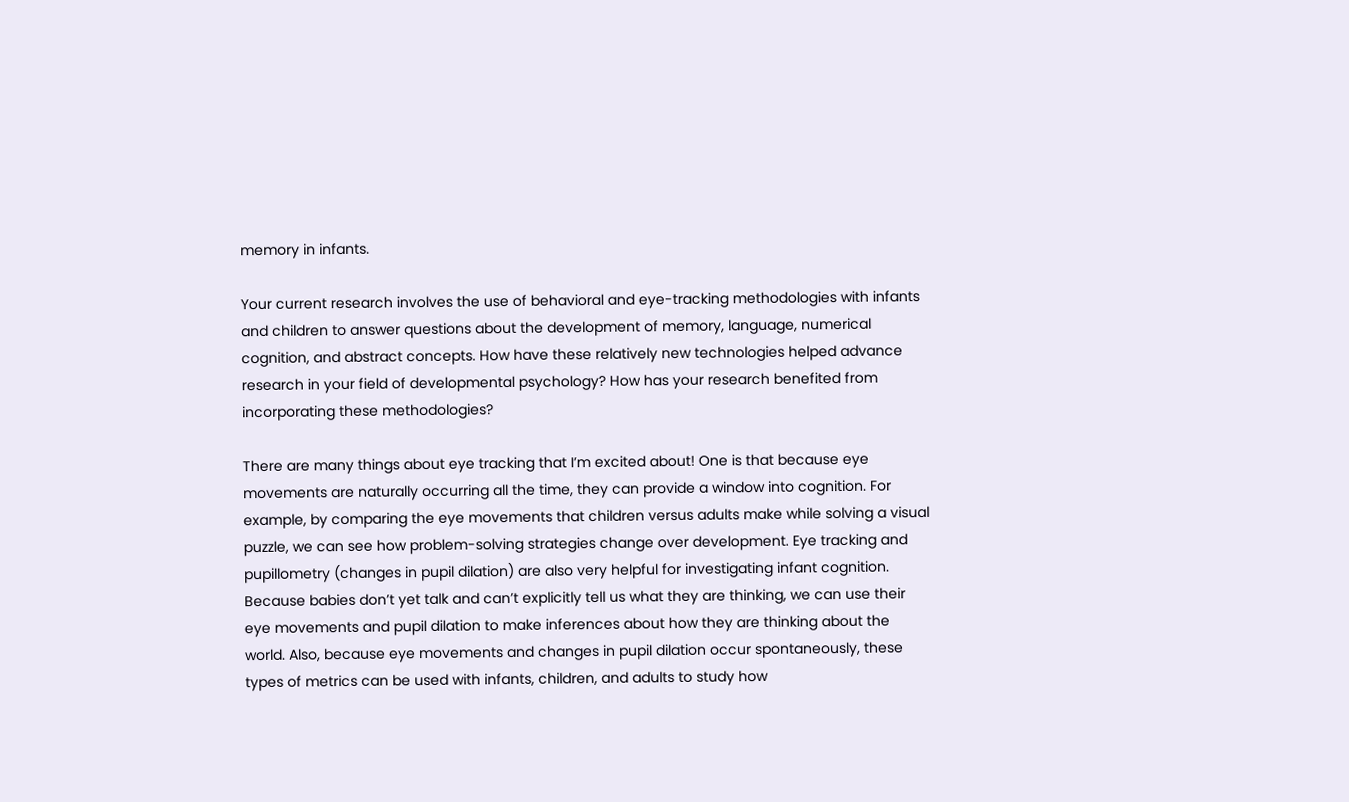memory in infants.

Your current research involves the use of behavioral and eye-tracking methodologies with infants and children to answer questions about the development of memory, language, numerical cognition, and abstract concepts. How have these relatively new technologies helped advance research in your field of developmental psychology? How has your research benefited from incorporating these methodologies?

There are many things about eye tracking that I’m excited about! One is that because eye movements are naturally occurring all the time, they can provide a window into cognition. For example, by comparing the eye movements that children versus adults make while solving a visual puzzle, we can see how problem-solving strategies change over development. Eye tracking and pupillometry (changes in pupil dilation) are also very helpful for investigating infant cognition. Because babies don’t yet talk and can’t explicitly tell us what they are thinking, we can use their eye movements and pupil dilation to make inferences about how they are thinking about the world. Also, because eye movements and changes in pupil dilation occur spontaneously, these types of metrics can be used with infants, children, and adults to study how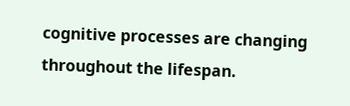cognitive processes are changing throughout the lifespan.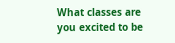What classes are you excited to be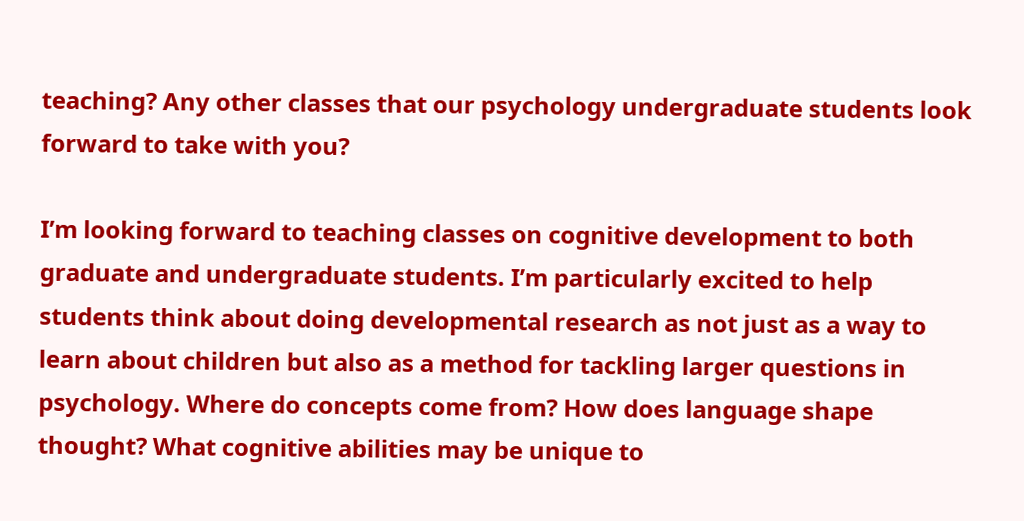teaching? Any other classes that our psychology undergraduate students look forward to take with you?

I’m looking forward to teaching classes on cognitive development to both graduate and undergraduate students. I’m particularly excited to help students think about doing developmental research as not just as a way to learn about children but also as a method for tackling larger questions in psychology. Where do concepts come from? How does language shape thought? What cognitive abilities may be unique to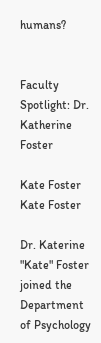humans?


Faculty Spotlight: Dr. Katherine Foster

Kate Foster
Kate Foster

Dr. Katerine "Kate" Foster joined the Department of Psychology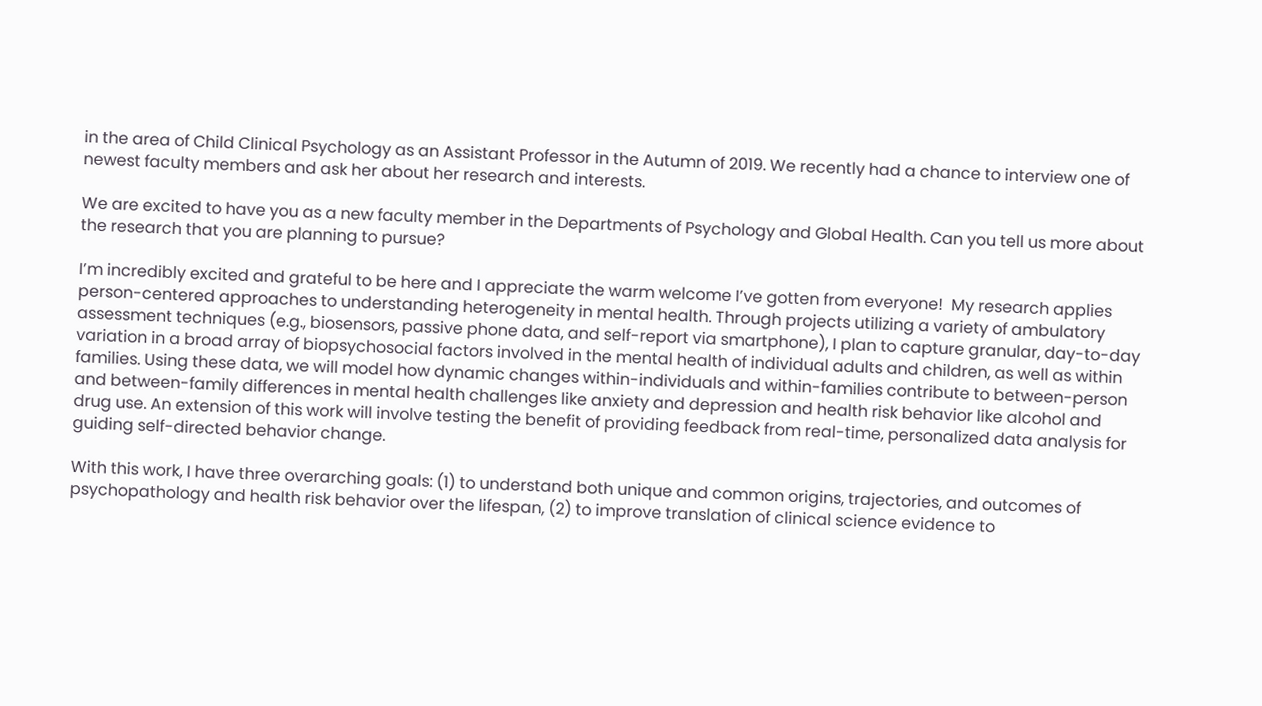in the area of Child Clinical Psychology as an Assistant Professor in the Autumn of 2019. We recently had a chance to interview one of newest faculty members and ask her about her research and interests.

We are excited to have you as a new faculty member in the Departments of Psychology and Global Health. Can you tell us more about the research that you are planning to pursue?

I’m incredibly excited and grateful to be here and I appreciate the warm welcome I’ve gotten from everyone!  My research applies person-centered approaches to understanding heterogeneity in mental health. Through projects utilizing a variety of ambulatory assessment techniques (e.g., biosensors, passive phone data, and self-report via smartphone), I plan to capture granular, day-to-day variation in a broad array of biopsychosocial factors involved in the mental health of individual adults and children, as well as within families. Using these data, we will model how dynamic changes within-individuals and within-families contribute to between-person and between-family differences in mental health challenges like anxiety and depression and health risk behavior like alcohol and drug use. An extension of this work will involve testing the benefit of providing feedback from real-time, personalized data analysis for guiding self-directed behavior change.

With this work, I have three overarching goals: (1) to understand both unique and common origins, trajectories, and outcomes of psychopathology and health risk behavior over the lifespan, (2) to improve translation of clinical science evidence to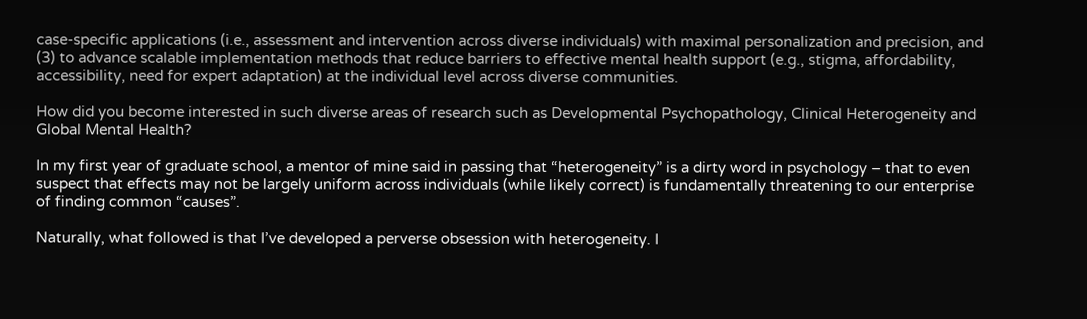case-specific applications (i.e., assessment and intervention across diverse individuals) with maximal personalization and precision, and (3) to advance scalable implementation methods that reduce barriers to effective mental health support (e.g., stigma, affordability, accessibility, need for expert adaptation) at the individual level across diverse communities.

How did you become interested in such diverse areas of research such as Developmental Psychopathology, Clinical Heterogeneity and Global Mental Health?

In my first year of graduate school, a mentor of mine said in passing that “heterogeneity” is a dirty word in psychology – that to even suspect that effects may not be largely uniform across individuals (while likely correct) is fundamentally threatening to our enterprise of finding common “causes”.

Naturally, what followed is that I’ve developed a perverse obsession with heterogeneity. I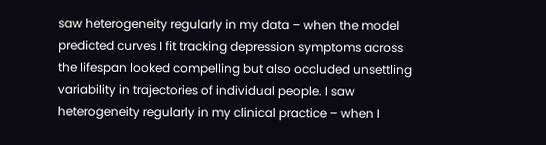saw heterogeneity regularly in my data – when the model predicted curves I fit tracking depression symptoms across the lifespan looked compelling but also occluded unsettling variability in trajectories of individual people. I saw heterogeneity regularly in my clinical practice – when I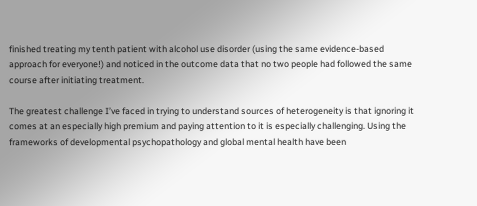finished treating my tenth patient with alcohol use disorder (using the same evidence-based approach for everyone!) and noticed in the outcome data that no two people had followed the same course after initiating treatment.

The greatest challenge I’ve faced in trying to understand sources of heterogeneity is that ignoring it comes at an especially high premium and paying attention to it is especially challenging. Using the frameworks of developmental psychopathology and global mental health have been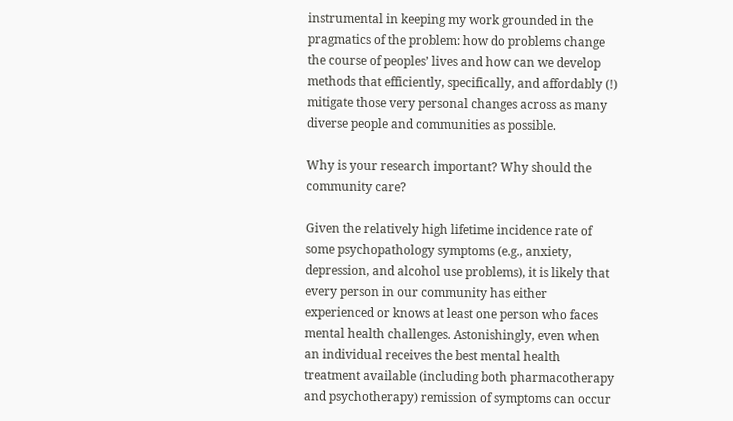instrumental in keeping my work grounded in the pragmatics of the problem: how do problems change the course of peoples’ lives and how can we develop methods that efficiently, specifically, and affordably (!) mitigate those very personal changes across as many diverse people and communities as possible.

Why is your research important? Why should the community care?

Given the relatively high lifetime incidence rate of some psychopathology symptoms (e.g., anxiety, depression, and alcohol use problems), it is likely that every person in our community has either experienced or knows at least one person who faces mental health challenges. Astonishingly, even when an individual receives the best mental health treatment available (including both pharmacotherapy and psychotherapy) remission of symptoms can occur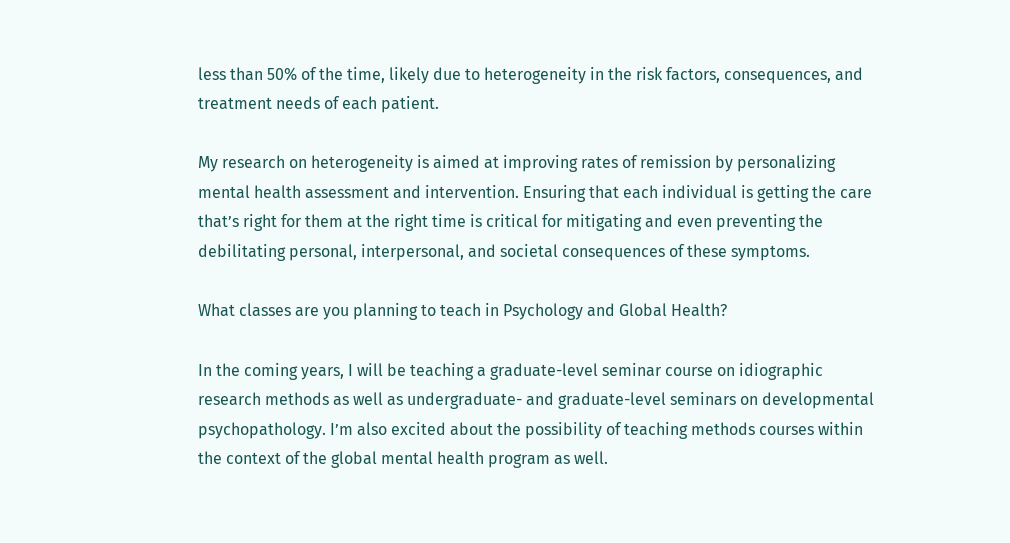less than 50% of the time, likely due to heterogeneity in the risk factors, consequences, and treatment needs of each patient.

My research on heterogeneity is aimed at improving rates of remission by personalizing mental health assessment and intervention. Ensuring that each individual is getting the care that’s right for them at the right time is critical for mitigating and even preventing the debilitating personal, interpersonal, and societal consequences of these symptoms.

What classes are you planning to teach in Psychology and Global Health?

In the coming years, I will be teaching a graduate-level seminar course on idiographic research methods as well as undergraduate- and graduate-level seminars on developmental psychopathology. I’m also excited about the possibility of teaching methods courses within the context of the global mental health program as well.